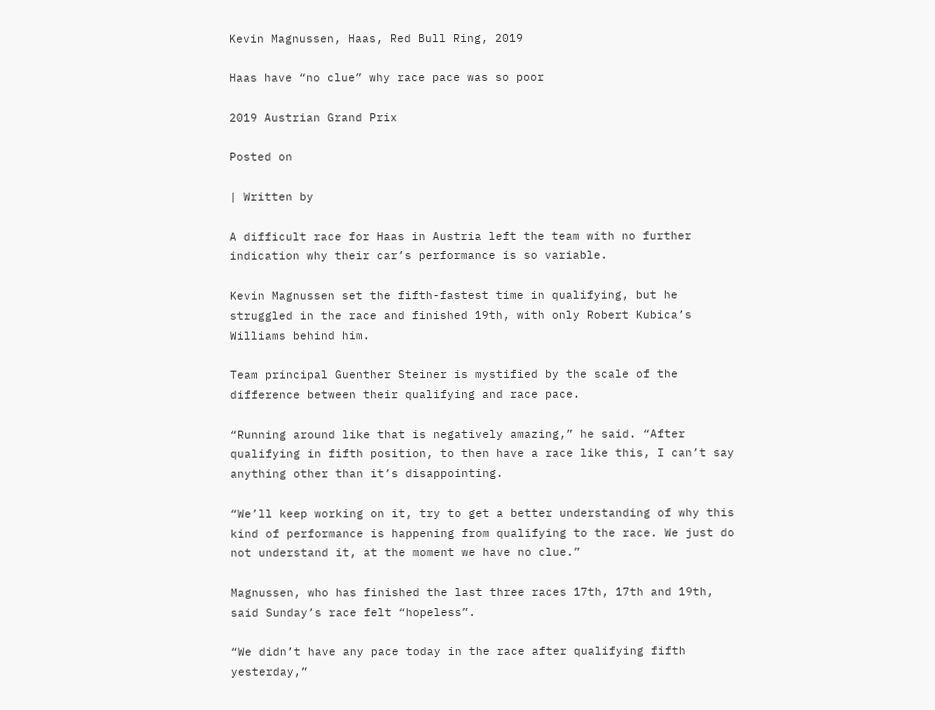Kevin Magnussen, Haas, Red Bull Ring, 2019

Haas have “no clue” why race pace was so poor

2019 Austrian Grand Prix

Posted on

| Written by

A difficult race for Haas in Austria left the team with no further indication why their car’s performance is so variable.

Kevin Magnussen set the fifth-fastest time in qualifying, but he struggled in the race and finished 19th, with only Robert Kubica’s Williams behind him.

Team principal Guenther Steiner is mystified by the scale of the difference between their qualifying and race pace.

“Running around like that is negatively amazing,” he said. “After qualifying in fifth position, to then have a race like this, I can’t say anything other than it’s disappointing.

“We’ll keep working on it, try to get a better understanding of why this kind of performance is happening from qualifying to the race. We just do not understand it, at the moment we have no clue.”

Magnussen, who has finished the last three races 17th, 17th and 19th, said Sunday’s race felt “hopeless”.

“We didn’t have any pace today in the race after qualifying fifth yesterday,”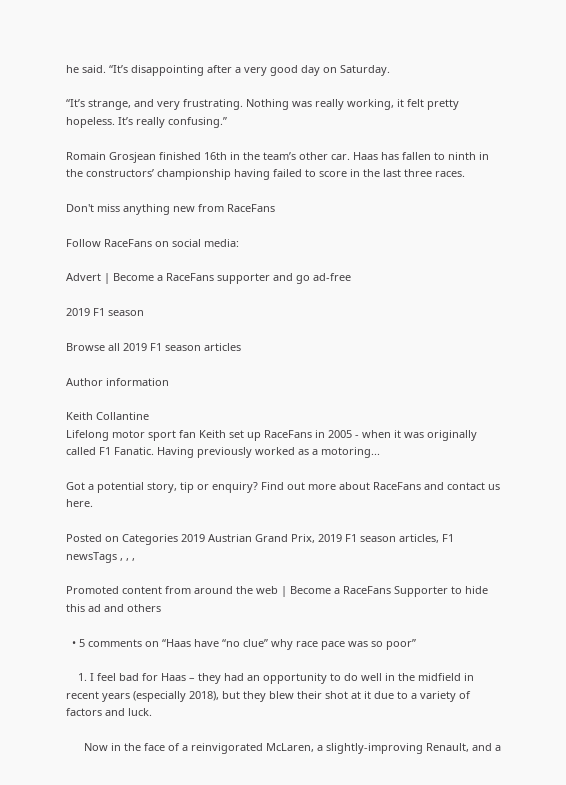he said. “It’s disappointing after a very good day on Saturday.

“It’s strange, and very frustrating. Nothing was really working, it felt pretty hopeless. It’s really confusing.”

Romain Grosjean finished 16th in the team’s other car. Haas has fallen to ninth in the constructors’ championship having failed to score in the last three races.

Don't miss anything new from RaceFans

Follow RaceFans on social media:

Advert | Become a RaceFans supporter and go ad-free

2019 F1 season

Browse all 2019 F1 season articles

Author information

Keith Collantine
Lifelong motor sport fan Keith set up RaceFans in 2005 - when it was originally called F1 Fanatic. Having previously worked as a motoring...

Got a potential story, tip or enquiry? Find out more about RaceFans and contact us here.

Posted on Categories 2019 Austrian Grand Prix, 2019 F1 season articles, F1 newsTags , , ,

Promoted content from around the web | Become a RaceFans Supporter to hide this ad and others

  • 5 comments on “Haas have “no clue” why race pace was so poor”

    1. I feel bad for Haas – they had an opportunity to do well in the midfield in recent years (especially 2018), but they blew their shot at it due to a variety of factors and luck.

      Now in the face of a reinvigorated McLaren, a slightly-improving Renault, and a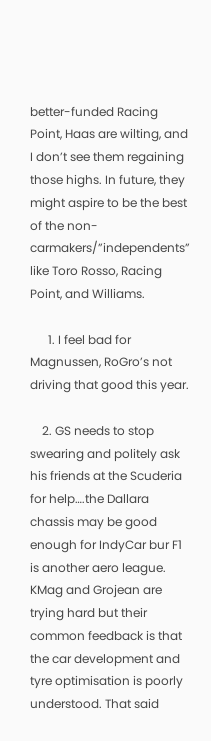better-funded Racing Point, Haas are wilting, and I don’t see them regaining those highs. In future, they might aspire to be the best of the non-carmakers/”independents” like Toro Rosso, Racing Point, and Williams.

      1. I feel bad for Magnussen, RoGro’s not driving that good this year.

    2. GS needs to stop swearing and politely ask his friends at the Scuderia for help….the Dallara chassis may be good enough for IndyCar bur F1 is another aero league. KMag and Grojean are trying hard but their common feedback is that the car development and tyre optimisation is poorly understood. That said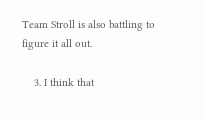Team Stroll is also battling to figure it all out.

    3. I think that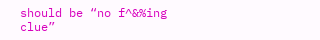should be “no f^&%ing clue”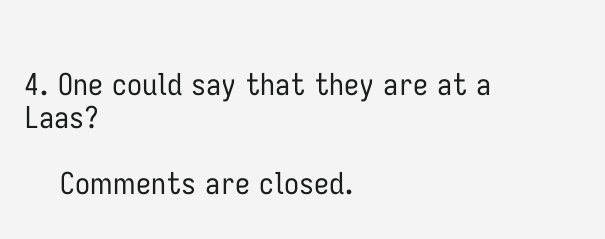4. One could say that they are at a Laas?

    Comments are closed.